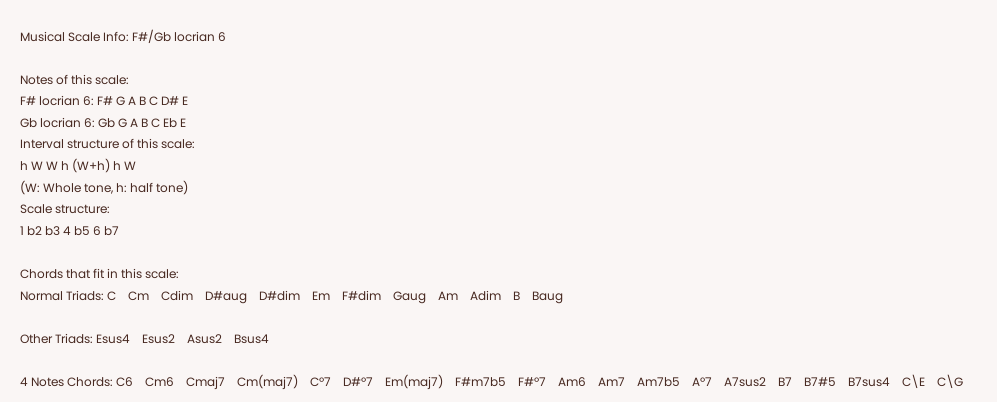Musical Scale Info: F#/Gb locrian 6

Notes of this scale:
F# locrian 6: F# G A B C D# E
Gb locrian 6: Gb G A B C Eb E
Interval structure of this scale:
h W W h (W+h) h W
(W: Whole tone, h: half tone)
Scale structure:
1 b2 b3 4 b5 6 b7

Chords that fit in this scale:
Normal Triads: C    Cm    Cdim    D#aug    D#dim    Em    F#dim    Gaug    Am    Adim    B    Baug

Other Triads: Esus4    Esus2    Asus2    Bsus4

4 Notes Chords: C6    Cm6    Cmaj7    Cm(maj7)    Cº7    D#º7    Em(maj7)    F#m7b5    F#º7    Am6    Am7    Am7b5    Aº7    A7sus2    B7    B7#5    B7sus4    C\E    C\G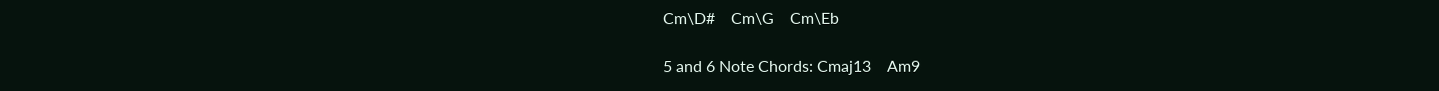Cm\D#    Cm\G    Cm\Eb

5 and 6 Note Chords: Cmaj13    Am9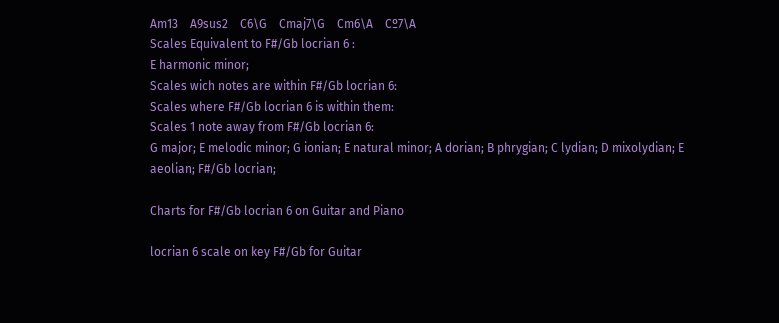Am13    A9sus2    C6\G    Cmaj7\G    Cm6\A    Cº7\A
Scales Equivalent to F#/Gb locrian 6 :
E harmonic minor;
Scales wich notes are within F#/Gb locrian 6:
Scales where F#/Gb locrian 6 is within them:
Scales 1 note away from F#/Gb locrian 6:
G major; E melodic minor; G ionian; E natural minor; A dorian; B phrygian; C lydian; D mixolydian; E aeolian; F#/Gb locrian;

Charts for F#/Gb locrian 6 on Guitar and Piano

locrian 6 scale on key F#/Gb for Guitar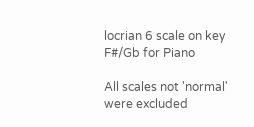locrian 6 scale on key F#/Gb for Piano

All scales not 'normal' were excluded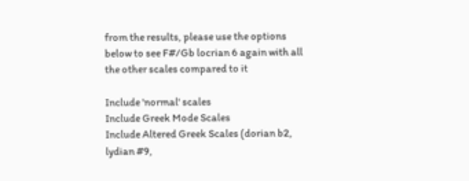from the results, please use the options below to see F#/Gb locrian 6 again with all the other scales compared to it

Include 'normal' scales
Include Greek Mode Scales
Include Altered Greek Scales (dorian b2, lydian #9,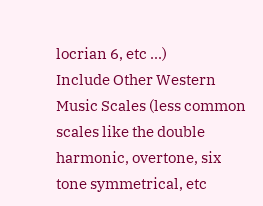locrian 6, etc ...)
Include Other Western Music Scales (less common scales like the double harmonic, overtone, six tone symmetrical, etc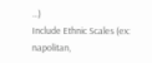...)
Include Ethnic Scales (ex: napolitan,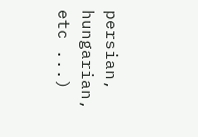persian, hungarian, etc ...)